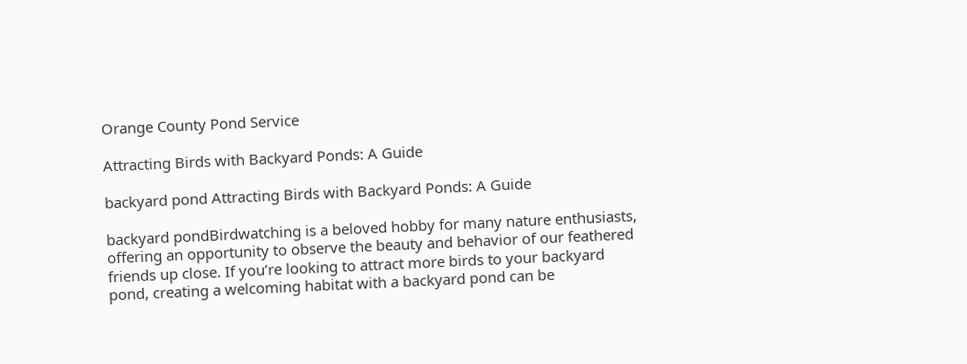Orange County Pond Service

Attracting Birds with Backyard Ponds: A Guide

backyard pond Attracting Birds with Backyard Ponds: A Guide

backyard pondBirdwatching is a beloved hobby for many nature enthusiasts, offering an opportunity to observe the beauty and behavior of our feathered friends up close. If you’re looking to attract more birds to your backyard pond, creating a welcoming habitat with a backyard pond can be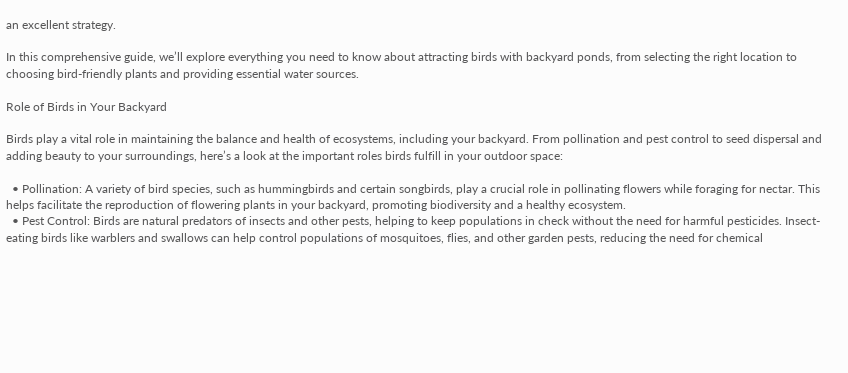an excellent strategy.

In this comprehensive guide, we’ll explore everything you need to know about attracting birds with backyard ponds, from selecting the right location to choosing bird-friendly plants and providing essential water sources.

Role of Birds in Your Backyard

Birds play a vital role in maintaining the balance and health of ecosystems, including your backyard. From pollination and pest control to seed dispersal and adding beauty to your surroundings, here’s a look at the important roles birds fulfill in your outdoor space:

  • Pollination: A variety of bird species, such as hummingbirds and certain songbirds, play a crucial role in pollinating flowers while foraging for nectar. This helps facilitate the reproduction of flowering plants in your backyard, promoting biodiversity and a healthy ecosystem.
  • Pest Control: Birds are natural predators of insects and other pests, helping to keep populations in check without the need for harmful pesticides. Insect-eating birds like warblers and swallows can help control populations of mosquitoes, flies, and other garden pests, reducing the need for chemical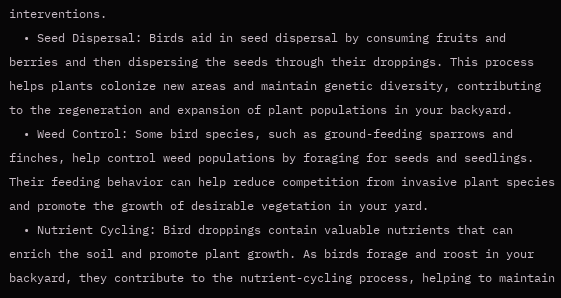interventions.
  • Seed Dispersal: Birds aid in seed dispersal by consuming fruits and berries and then dispersing the seeds through their droppings. This process helps plants colonize new areas and maintain genetic diversity, contributing to the regeneration and expansion of plant populations in your backyard.
  • Weed Control: Some bird species, such as ground-feeding sparrows and finches, help control weed populations by foraging for seeds and seedlings. Their feeding behavior can help reduce competition from invasive plant species and promote the growth of desirable vegetation in your yard.
  • Nutrient Cycling: Bird droppings contain valuable nutrients that can enrich the soil and promote plant growth. As birds forage and roost in your backyard, they contribute to the nutrient-cycling process, helping to maintain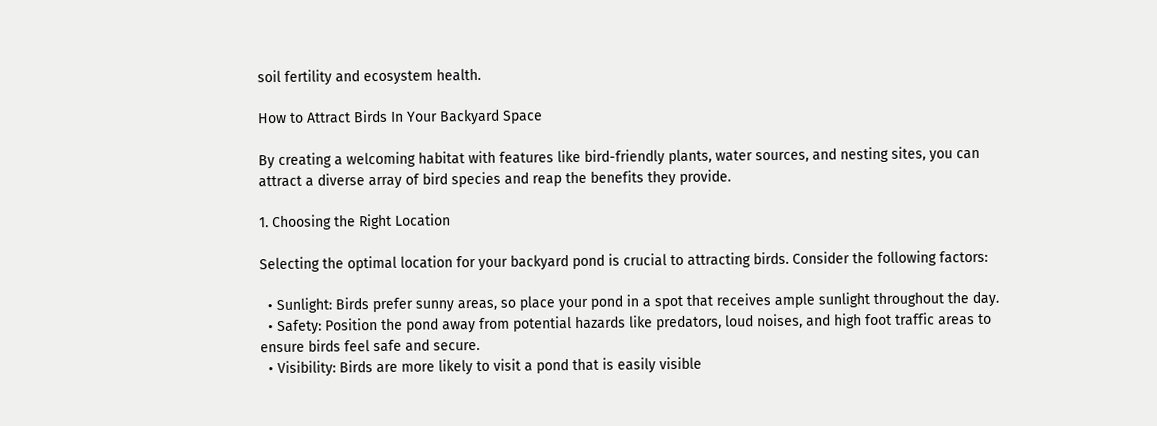soil fertility and ecosystem health.

How to Attract Birds In Your Backyard Space

By creating a welcoming habitat with features like bird-friendly plants, water sources, and nesting sites, you can attract a diverse array of bird species and reap the benefits they provide.

1. Choosing the Right Location

Selecting the optimal location for your backyard pond is crucial to attracting birds. Consider the following factors:

  • Sunlight: Birds prefer sunny areas, so place your pond in a spot that receives ample sunlight throughout the day.
  • Safety: Position the pond away from potential hazards like predators, loud noises, and high foot traffic areas to ensure birds feel safe and secure.
  • Visibility: Birds are more likely to visit a pond that is easily visible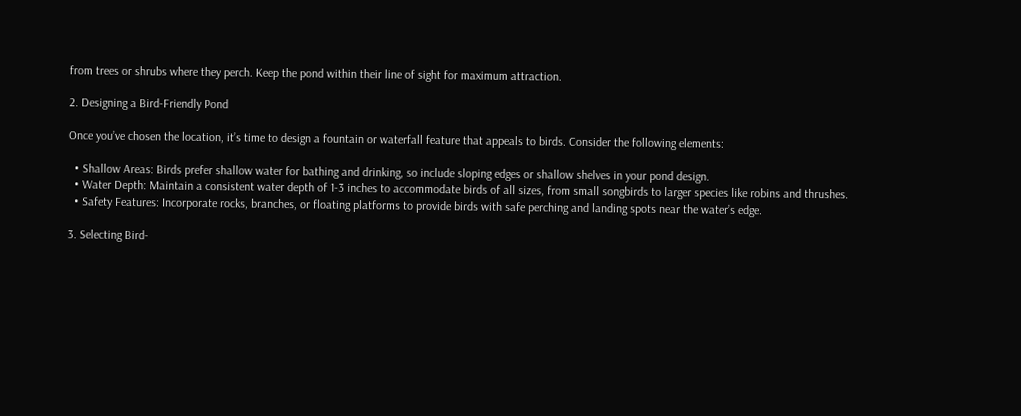from trees or shrubs where they perch. Keep the pond within their line of sight for maximum attraction.

2. Designing a Bird-Friendly Pond

Once you’ve chosen the location, it’s time to design a fountain or waterfall feature that appeals to birds. Consider the following elements:

  • Shallow Areas: Birds prefer shallow water for bathing and drinking, so include sloping edges or shallow shelves in your pond design.
  • Water Depth: Maintain a consistent water depth of 1-3 inches to accommodate birds of all sizes, from small songbirds to larger species like robins and thrushes.
  • Safety Features: Incorporate rocks, branches, or floating platforms to provide birds with safe perching and landing spots near the water’s edge.

3. Selecting Bird-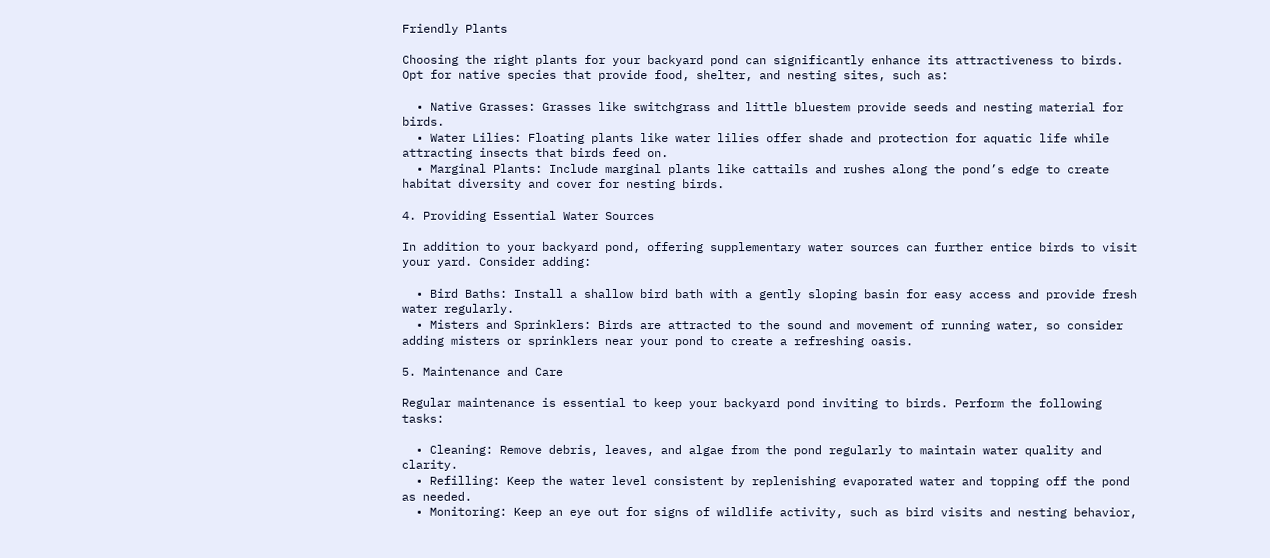Friendly Plants

Choosing the right plants for your backyard pond can significantly enhance its attractiveness to birds. Opt for native species that provide food, shelter, and nesting sites, such as:

  • Native Grasses: Grasses like switchgrass and little bluestem provide seeds and nesting material for birds.
  • Water Lilies: Floating plants like water lilies offer shade and protection for aquatic life while attracting insects that birds feed on.
  • Marginal Plants: Include marginal plants like cattails and rushes along the pond’s edge to create habitat diversity and cover for nesting birds.

4. Providing Essential Water Sources

In addition to your backyard pond, offering supplementary water sources can further entice birds to visit your yard. Consider adding:

  • Bird Baths: Install a shallow bird bath with a gently sloping basin for easy access and provide fresh water regularly.
  • Misters and Sprinklers: Birds are attracted to the sound and movement of running water, so consider adding misters or sprinklers near your pond to create a refreshing oasis.

5. Maintenance and Care

Regular maintenance is essential to keep your backyard pond inviting to birds. Perform the following tasks:

  • Cleaning: Remove debris, leaves, and algae from the pond regularly to maintain water quality and clarity.
  • Refilling: Keep the water level consistent by replenishing evaporated water and topping off the pond as needed.
  • Monitoring: Keep an eye out for signs of wildlife activity, such as bird visits and nesting behavior,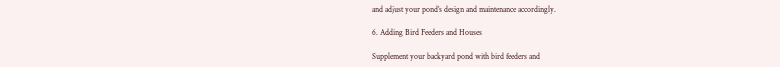and adjust your pond’s design and maintenance accordingly.

6. Adding Bird Feeders and Houses

Supplement your backyard pond with bird feeders and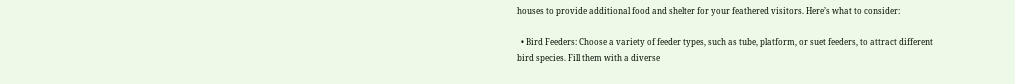houses to provide additional food and shelter for your feathered visitors. Here’s what to consider:

  • Bird Feeders: Choose a variety of feeder types, such as tube, platform, or suet feeders, to attract different bird species. Fill them with a diverse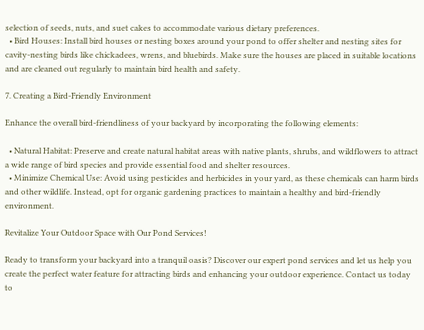selection of seeds, nuts, and suet cakes to accommodate various dietary preferences.
  • Bird Houses: Install bird houses or nesting boxes around your pond to offer shelter and nesting sites for cavity-nesting birds like chickadees, wrens, and bluebirds. Make sure the houses are placed in suitable locations and are cleaned out regularly to maintain bird health and safety.

7. Creating a Bird-Friendly Environment

Enhance the overall bird-friendliness of your backyard by incorporating the following elements:

  • Natural Habitat: Preserve and create natural habitat areas with native plants, shrubs, and wildflowers to attract a wide range of bird species and provide essential food and shelter resources.
  • Minimize Chemical Use: Avoid using pesticides and herbicides in your yard, as these chemicals can harm birds and other wildlife. Instead, opt for organic gardening practices to maintain a healthy and bird-friendly environment.

Revitalize Your Outdoor Space with Our Pond Services!

Ready to transform your backyard into a tranquil oasis? Discover our expert pond services and let us help you create the perfect water feature for attracting birds and enhancing your outdoor experience. Contact us today to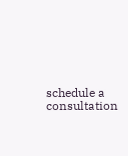schedule a consultation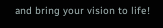and bring your vision to life!